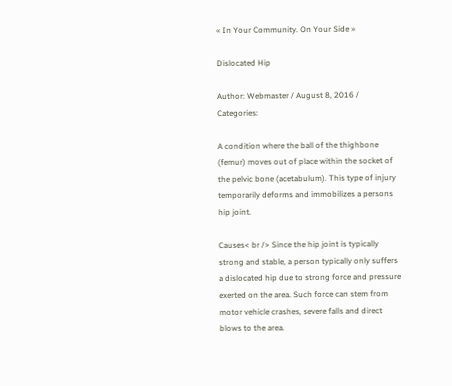« In Your Community. On Your Side »

Dislocated Hip

Author: Webmaster / August 8, 2016 / Categories:

A condition where the ball of the thighbone (femur) moves out of place within the socket of the pelvic bone (acetabulum). This type of injury temporarily deforms and immobilizes a persons hip joint.

Causes< br /> Since the hip joint is typically strong and stable, a person typically only suffers a dislocated hip due to strong force and pressure exerted on the area. Such force can stem from motor vehicle crashes, severe falls and direct blows to the area.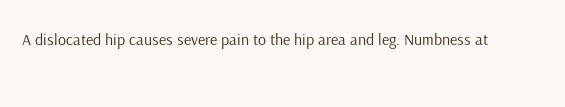A dislocated hip causes severe pain to the hip area and leg. Numbness at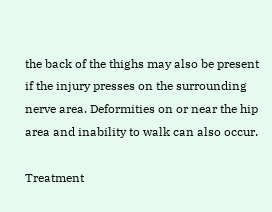the back of the thighs may also be present if the injury presses on the surrounding nerve area. Deformities on or near the hip area and inability to walk can also occur.

Treatment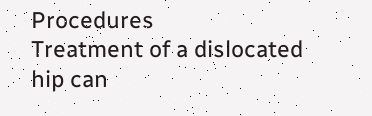Procedures
Treatment of a dislocated hip can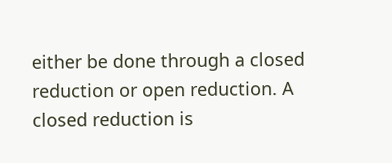either be done through a closed reduction or open reduction. A closed reduction is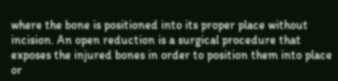where the bone is positioned into its proper place without incision. An open reduction is a surgical procedure that exposes the injured bones in order to position them into place or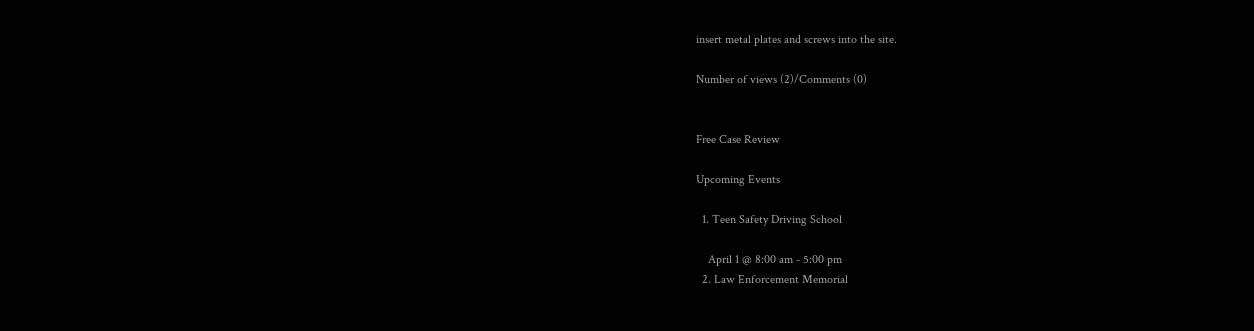insert metal plates and screws into the site.

Number of views (2)/Comments (0)


Free Case Review

Upcoming Events

  1. Teen Safety Driving School

    April 1 @ 8:00 am - 5:00 pm
  2. Law Enforcement Memorial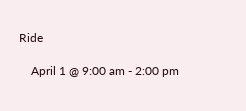Ride

    April 1 @ 9:00 am - 2:00 pm